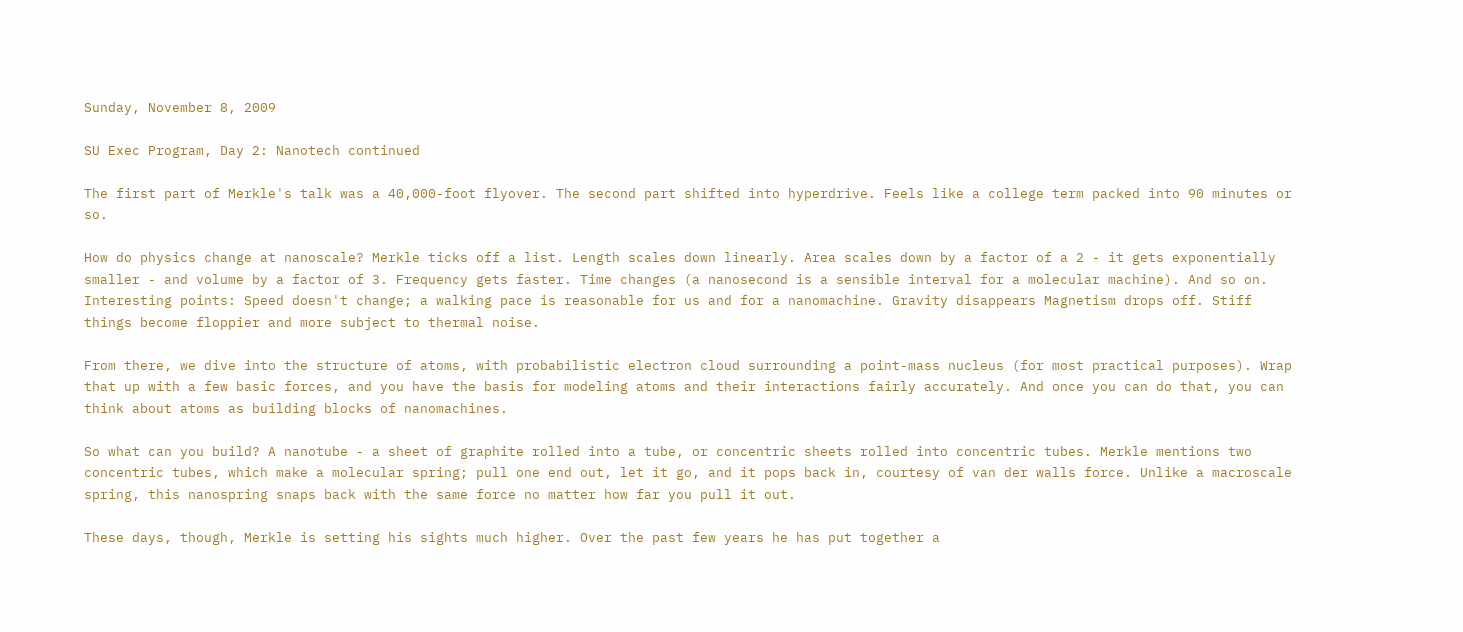Sunday, November 8, 2009

SU Exec Program, Day 2: Nanotech continued

The first part of Merkle's talk was a 40,000-foot flyover. The second part shifted into hyperdrive. Feels like a college term packed into 90 minutes or so.

How do physics change at nanoscale? Merkle ticks off a list. Length scales down linearly. Area scales down by a factor of a 2 - it gets exponentially smaller - and volume by a factor of 3. Frequency gets faster. Time changes (a nanosecond is a sensible interval for a molecular machine). And so on. Interesting points: Speed doesn't change; a walking pace is reasonable for us and for a nanomachine. Gravity disappears Magnetism drops off. Stiff things become floppier and more subject to thermal noise.

From there, we dive into the structure of atoms, with probabilistic electron cloud surrounding a point-mass nucleus (for most practical purposes). Wrap that up with a few basic forces, and you have the basis for modeling atoms and their interactions fairly accurately. And once you can do that, you can think about atoms as building blocks of nanomachines.

So what can you build? A nanotube - a sheet of graphite rolled into a tube, or concentric sheets rolled into concentric tubes. Merkle mentions two concentric tubes, which make a molecular spring; pull one end out, let it go, and it pops back in, courtesy of van der walls force. Unlike a macroscale spring, this nanospring snaps back with the same force no matter how far you pull it out.

These days, though, Merkle is setting his sights much higher. Over the past few years he has put together a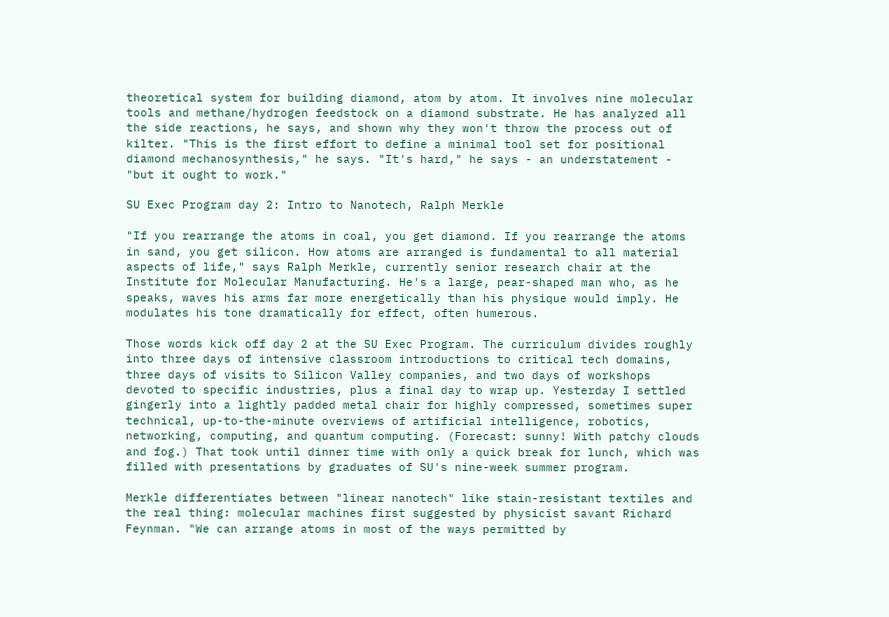theoretical system for building diamond, atom by atom. It involves nine molecular tools and methane/hydrogen feedstock on a diamond substrate. He has analyzed all the side reactions, he says, and shown why they won't throw the process out of kilter. "This is the first effort to define a minimal tool set for positional diamond mechanosynthesis," he says. "It's hard," he says - an understatement - "but it ought to work."

SU Exec Program day 2: Intro to Nanotech, Ralph Merkle

"If you rearrange the atoms in coal, you get diamond. If you rearrange the atoms in sand, you get silicon. How atoms are arranged is fundamental to all material aspects of life," says Ralph Merkle, currently senior research chair at the Institute for Molecular Manufacturing. He's a large, pear-shaped man who, as he speaks, waves his arms far more energetically than his physique would imply. He modulates his tone dramatically for effect, often humerous.

Those words kick off day 2 at the SU Exec Program. The curriculum divides roughly into three days of intensive classroom introductions to critical tech domains, three days of visits to Silicon Valley companies, and two days of workshops devoted to specific industries, plus a final day to wrap up. Yesterday I settled gingerly into a lightly padded metal chair for highly compressed, sometimes super technical, up-to-the-minute overviews of artificial intelligence, robotics, networking, computing, and quantum computing. (Forecast: sunny! With patchy clouds and fog.) That took until dinner time with only a quick break for lunch, which was filled with presentations by graduates of SU's nine-week summer program.

Merkle differentiates between "linear nanotech" like stain-resistant textiles and the real thing: molecular machines first suggested by physicist savant Richard Feynman. "We can arrange atoms in most of the ways permitted by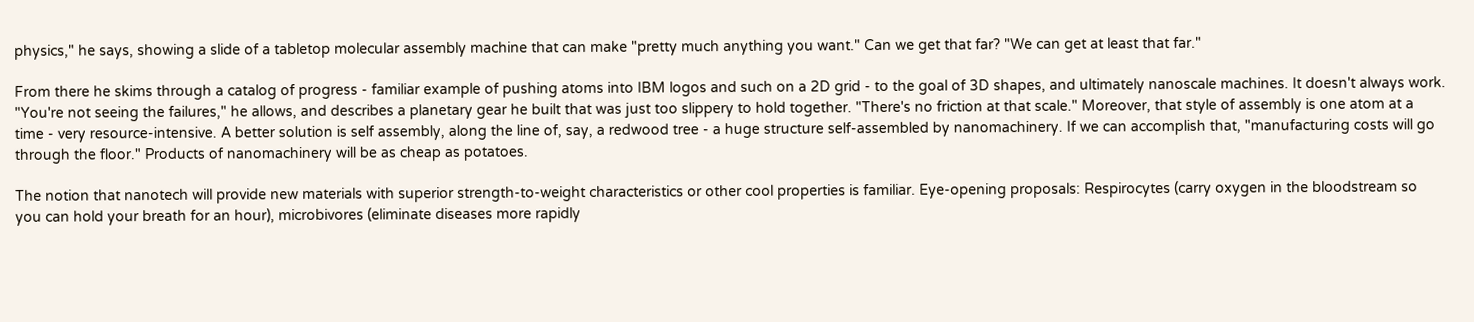physics," he says, showing a slide of a tabletop molecular assembly machine that can make "pretty much anything you want." Can we get that far? "We can get at least that far."

From there he skims through a catalog of progress - familiar example of pushing atoms into IBM logos and such on a 2D grid - to the goal of 3D shapes, and ultimately nanoscale machines. It doesn't always work. "You're not seeing the failures," he allows, and describes a planetary gear he built that was just too slippery to hold together. "There's no friction at that scale." Moreover, that style of assembly is one atom at a time - very resource-intensive. A better solution is self assembly, along the line of, say, a redwood tree - a huge structure self-assembled by nanomachinery. If we can accomplish that, "manufacturing costs will go through the floor." Products of nanomachinery will be as cheap as potatoes.

The notion that nanotech will provide new materials with superior strength-to-weight characteristics or other cool properties is familiar. Eye-opening proposals: Respirocytes (carry oxygen in the bloodstream so you can hold your breath for an hour), microbivores (eliminate diseases more rapidly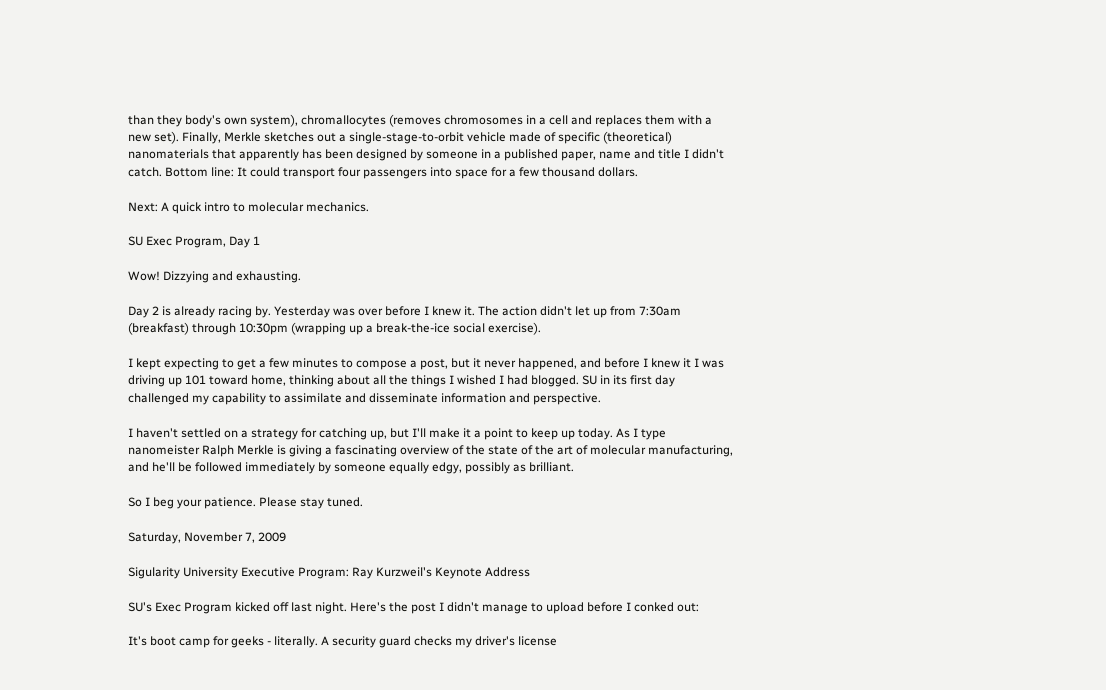than they body's own system), chromallocytes (removes chromosomes in a cell and replaces them with a new set). Finally, Merkle sketches out a single-stage-to-orbit vehicle made of specific (theoretical) nanomaterials that apparently has been designed by someone in a published paper, name and title I didn't catch. Bottom line: It could transport four passengers into space for a few thousand dollars.

Next: A quick intro to molecular mechanics.

SU Exec Program, Day 1

Wow! Dizzying and exhausting.

Day 2 is already racing by. Yesterday was over before I knew it. The action didn't let up from 7:30am (breakfast) through 10:30pm (wrapping up a break-the-ice social exercise).

I kept expecting to get a few minutes to compose a post, but it never happened, and before I knew it I was driving up 101 toward home, thinking about all the things I wished I had blogged. SU in its first day challenged my capability to assimilate and disseminate information and perspective.

I haven't settled on a strategy for catching up, but I'll make it a point to keep up today. As I type nanomeister Ralph Merkle is giving a fascinating overview of the state of the art of molecular manufacturing, and he'll be followed immediately by someone equally edgy, possibly as brilliant.

So I beg your patience. Please stay tuned.

Saturday, November 7, 2009

Sigularity University Executive Program: Ray Kurzweil's Keynote Address

SU's Exec Program kicked off last night. Here's the post I didn't manage to upload before I conked out:

It's boot camp for geeks - literally. A security guard checks my driver's license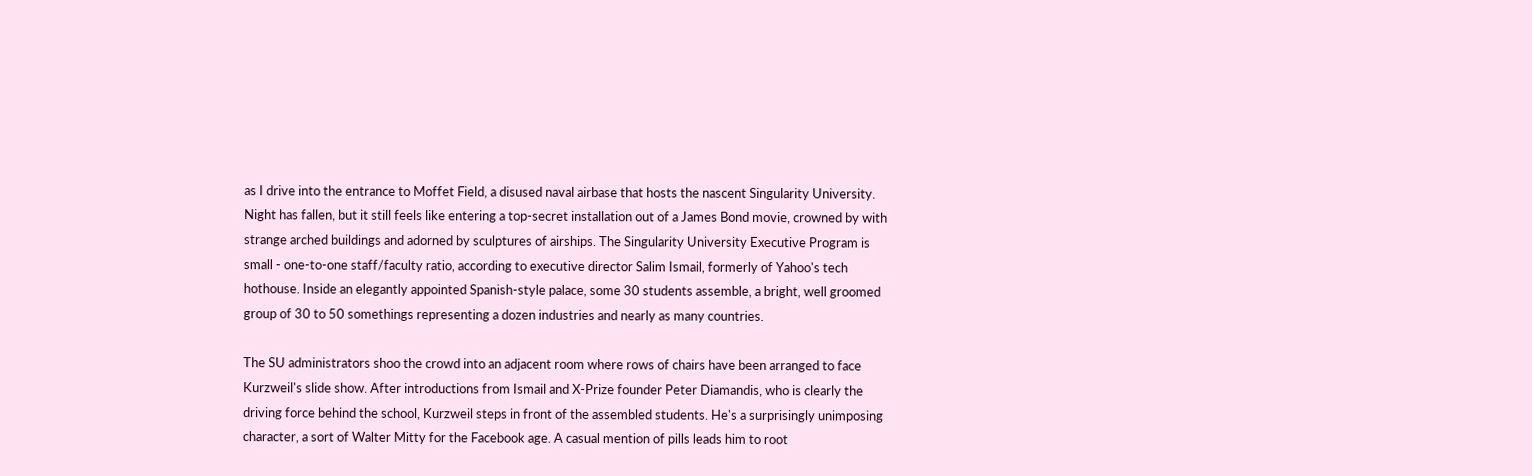as I drive into the entrance to Moffet Field, a disused naval airbase that hosts the nascent Singularity University. Night has fallen, but it still feels like entering a top-secret installation out of a James Bond movie, crowned by with strange arched buildings and adorned by sculptures of airships. The Singularity University Executive Program is small - one-to-one staff/faculty ratio, according to executive director Salim Ismail, formerly of Yahoo's tech hothouse. Inside an elegantly appointed Spanish-style palace, some 30 students assemble, a bright, well groomed group of 30 to 50 somethings representing a dozen industries and nearly as many countries.

The SU administrators shoo the crowd into an adjacent room where rows of chairs have been arranged to face Kurzweil's slide show. After introductions from Ismail and X-Prize founder Peter Diamandis, who is clearly the driving force behind the school, Kurzweil steps in front of the assembled students. He's a surprisingly unimposing character, a sort of Walter Mitty for the Facebook age. A casual mention of pills leads him to root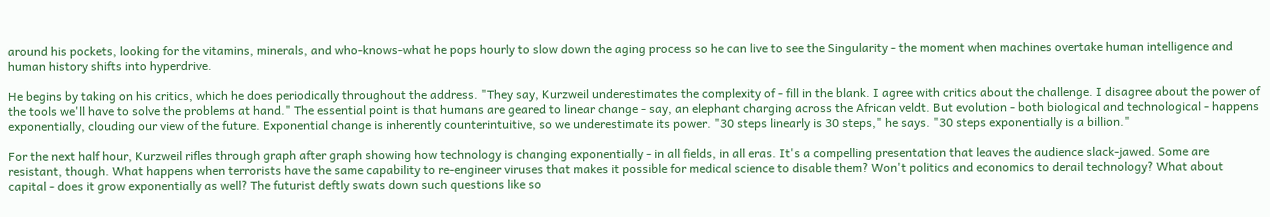around his pockets, looking for the vitamins, minerals, and who-knows-what he pops hourly to slow down the aging process so he can live to see the Singularity - the moment when machines overtake human intelligence and human history shifts into hyperdrive.

He begins by taking on his critics, which he does periodically throughout the address. "They say, Kurzweil underestimates the complexity of - fill in the blank. I agree with critics about the challenge. I disagree about the power of the tools we'll have to solve the problems at hand." The essential point is that humans are geared to linear change - say, an elephant charging across the African veldt. But evolution - both biological and technological - happens exponentially, clouding our view of the future. Exponential change is inherently counterintuitive, so we underestimate its power. "30 steps linearly is 30 steps," he says. "30 steps exponentially is a billion."

For the next half hour, Kurzweil rifles through graph after graph showing how technology is changing exponentially - in all fields, in all eras. It's a compelling presentation that leaves the audience slack-jawed. Some are resistant, though. What happens when terrorists have the same capability to re-engineer viruses that makes it possible for medical science to disable them? Won't politics and economics to derail technology? What about capital - does it grow exponentially as well? The futurist deftly swats down such questions like so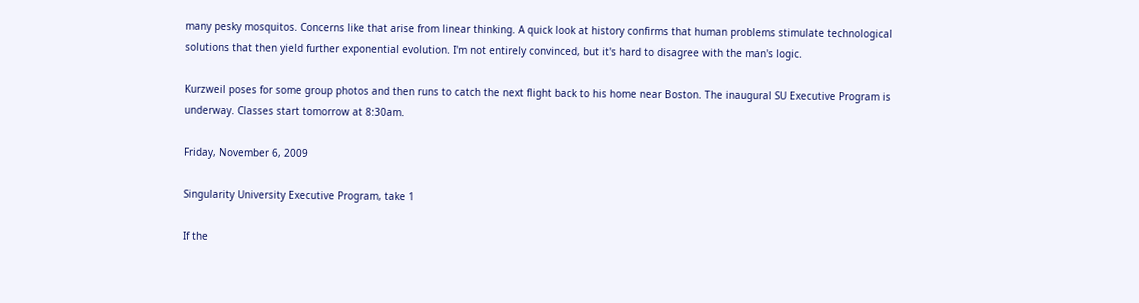many pesky mosquitos. Concerns like that arise from linear thinking. A quick look at history confirms that human problems stimulate technological solutions that then yield further exponential evolution. I'm not entirely convinced, but it's hard to disagree with the man's logic.

Kurzweil poses for some group photos and then runs to catch the next flight back to his home near Boston. The inaugural SU Executive Program is underway. Classes start tomorrow at 8:30am.

Friday, November 6, 2009

Singularity University Executive Program, take 1

If the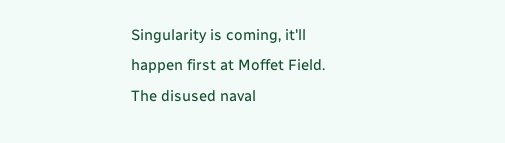Singularity is coming, it'll happen first at Moffet Field. The disused naval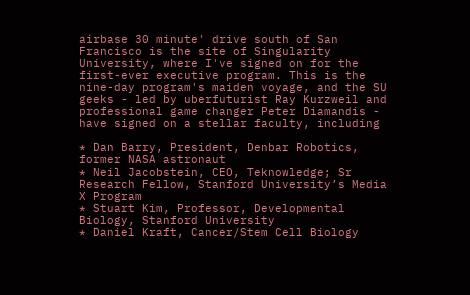airbase 30 minute' drive south of San Francisco is the site of Singularity University, where I've signed on for the first-ever executive program. This is the nine-day program's maiden voyage, and the SU geeks - led by uberfuturist Ray Kurzweil and professional game changer Peter Diamandis - have signed on a stellar faculty, including

* Dan Barry, President, Denbar Robotics, former NASA astronaut
* Neil Jacobstein, CEO, Teknowledge; Sr Research Fellow, Stanford University’s Media X Program
* Stuart Kim, Professor, Developmental Biology, Stanford University
* Daniel Kraft, Cancer/Stem Cell Biology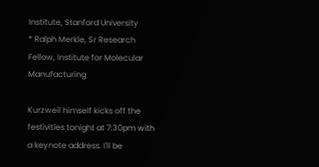Institute, Stanford University
* Ralph Merkle, Sr Research Fellow, Institute for Molecular Manufacturing

Kurzweil himself kicks off the festivities tonight at 7:30pm with a keynote address. I'll be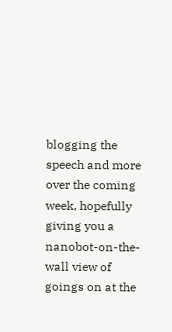blogging the speech and more over the coming week, hopefully giving you a nanobot-on-the-wall view of goings on at the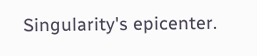Singularity's epicenter.